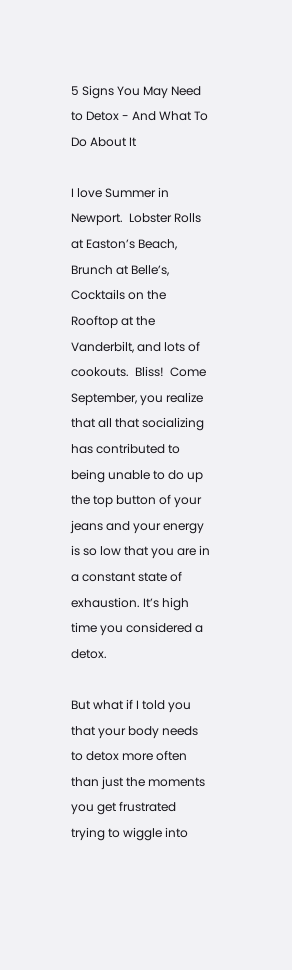5 Signs You May Need to Detox - And What To Do About It

I love Summer in Newport.  Lobster Rolls at Easton’s Beach, Brunch at Belle’s, Cocktails on the Rooftop at the Vanderbilt, and lots of cookouts.  Bliss!  Come September, you realize that all that socializing has contributed to being unable to do up the top button of your jeans and your energy is so low that you are in a constant state of exhaustion. It’s high time you considered a detox.

But what if I told you that your body needs to detox more often than just the moments you get frustrated trying to wiggle into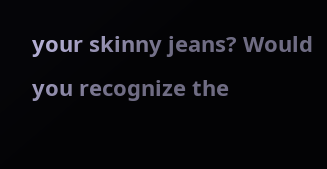your skinny jeans? Would you recognize the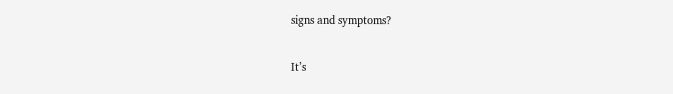signs and symptoms?

It’s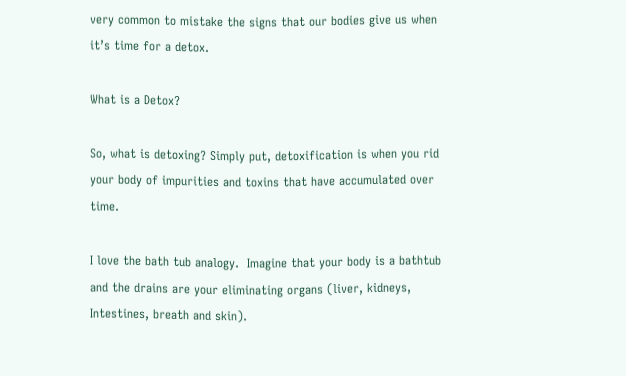very common to mistake the signs that our bodies give us when it’s time for a detox.

What is a Detox?

So, what is detoxing? Simply put, detoxification is when you rid your body of impurities and toxins that have accumulated over time.

I love the bath tub analogy.  Imagine that your body is a bathtub and the drains are your eliminating organs (liver, kidneys, Intestines, breath and skin).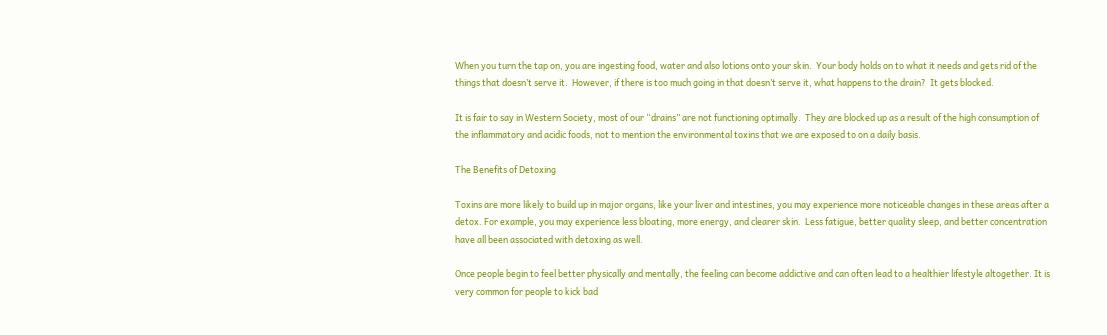When you turn the tap on, you are ingesting food, water and also lotions onto your skin.  Your body holds on to what it needs and gets rid of the things that doesn’t serve it.  However, if there is too much going in that doesn’t serve it, what happens to the drain?  It gets blocked.

It is fair to say in Western Society, most of our “drains” are not functioning optimally.  They are blocked up as a result of the high consumption of the inflammatory and acidic foods, not to mention the environmental toxins that we are exposed to on a daily basis.

The Benefits of Detoxing

Toxins are more likely to build up in major organs, like your liver and intestines, you may experience more noticeable changes in these areas after a detox. For example, you may experience less bloating, more energy, and clearer skin.  Less fatigue, better quality sleep, and better concentration have all been associated with detoxing as well.

Once people begin to feel better physically and mentally, the feeling can become addictive and can often lead to a healthier lifestyle altogether. It is very common for people to kick bad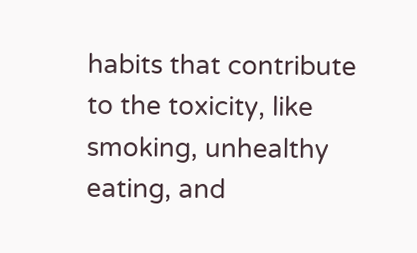habits that contribute to the toxicity, like smoking, unhealthy eating, and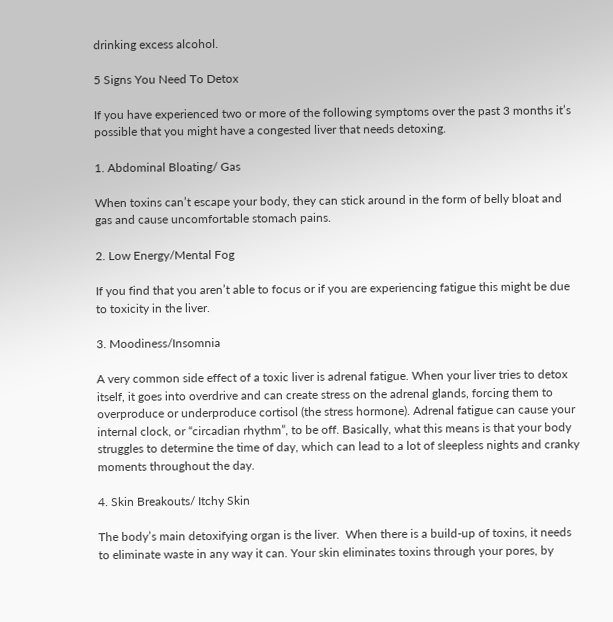drinking excess alcohol.

5 Signs You Need To Detox

If you have experienced two or more of the following symptoms over the past 3 months it’s possible that you might have a congested liver that needs detoxing.

1. Abdominal Bloating/ Gas

When toxins can’t escape your body, they can stick around in the form of belly bloat and gas and cause uncomfortable stomach pains.

2. Low Energy/Mental Fog

If you find that you aren’t able to focus or if you are experiencing fatigue this might be due to toxicity in the liver.

3. Moodiness/Insomnia

A very common side effect of a toxic liver is adrenal fatigue. When your liver tries to detox itself, it goes into overdrive and can create stress on the adrenal glands, forcing them to overproduce or underproduce cortisol (the stress hormone). Adrenal fatigue can cause your internal clock, or “circadian rhythm”, to be off. Basically, what this means is that your body struggles to determine the time of day, which can lead to a lot of sleepless nights and cranky moments throughout the day.

4. Skin Breakouts/ Itchy Skin

The body’s main detoxifying organ is the liver.  When there is a build-up of toxins, it needs to eliminate waste in any way it can. Your skin eliminates toxins through your pores, by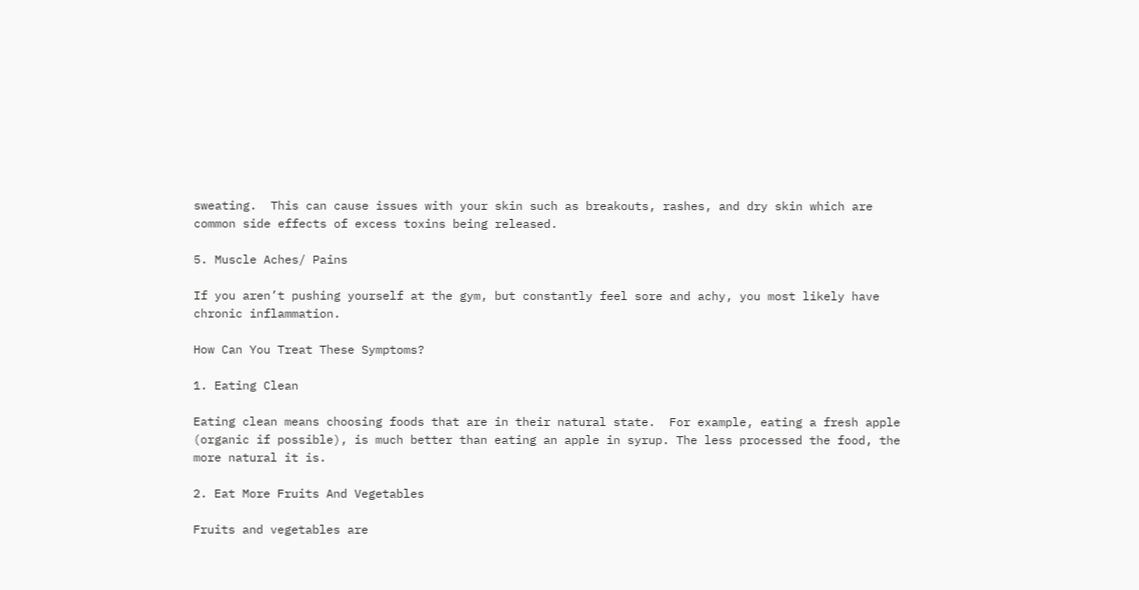sweating.  This can cause issues with your skin such as breakouts, rashes, and dry skin which are common side effects of excess toxins being released.

5. Muscle Aches/ Pains

If you aren’t pushing yourself at the gym, but constantly feel sore and achy, you most likely have chronic inflammation.

How Can You Treat These Symptoms?

1. Eating Clean

Eating clean means choosing foods that are in their natural state.  For example, eating a fresh apple (organic if possible), is much better than eating an apple in syrup. The less processed the food, the more natural it is.

2. Eat More Fruits And Vegetables

Fruits and vegetables are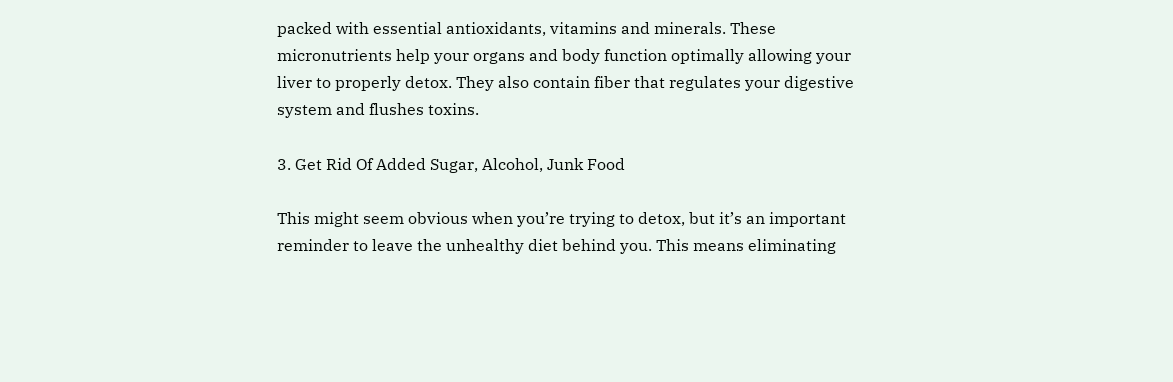packed with essential antioxidants, vitamins and minerals. These micronutrients help your organs and body function optimally allowing your liver to properly detox. They also contain fiber that regulates your digestive system and flushes toxins.

3. Get Rid Of Added Sugar, Alcohol, Junk Food

This might seem obvious when you’re trying to detox, but it’s an important reminder to leave the unhealthy diet behind you. This means eliminating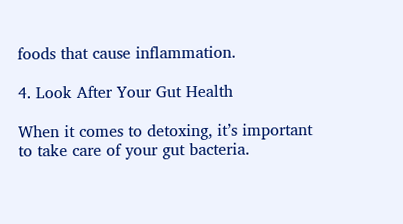foods that cause inflammation.

4. Look After Your Gut Health

When it comes to detoxing, it’s important to take care of your gut bacteria.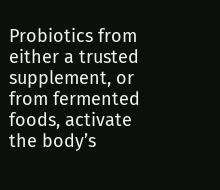Probiotics from either a trusted supplement, or from fermented foods, activate the body’s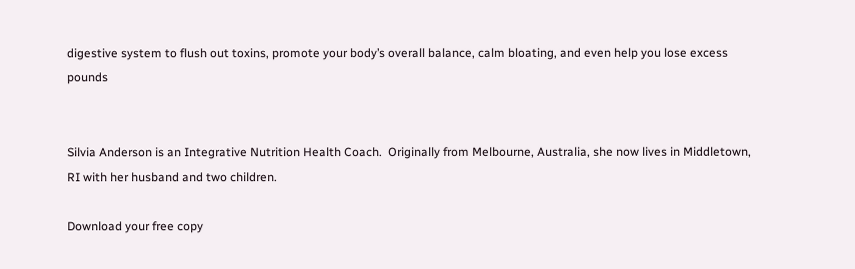digestive system to flush out toxins, promote your body’s overall balance, calm bloating, and even help you lose excess pounds


Silvia Anderson is an Integrative Nutrition Health Coach.  Originally from Melbourne, Australia, she now lives in Middletown, RI with her husband and two children.

Download your free copy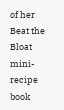of her Beat the Bloat mini-recipe book